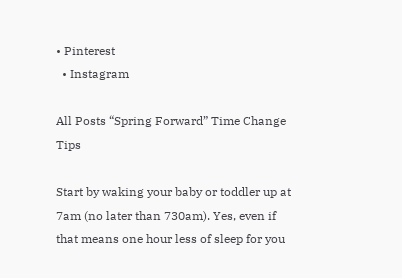• Pinterest
  • Instagram

All Posts “Spring Forward” Time Change Tips

Start by waking your baby or toddler up at 7am (no later than 730am). Yes, even if that means one hour less of sleep for you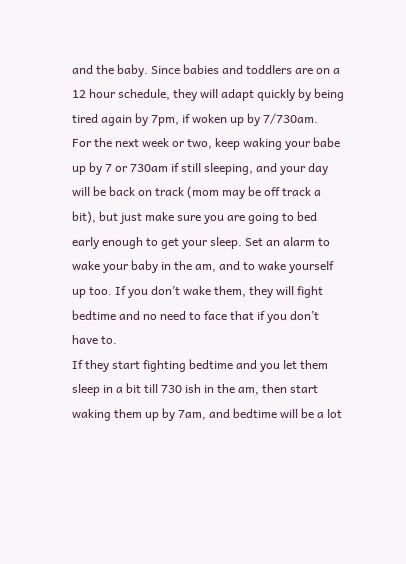and the baby. Since babies and toddlers are on a 12 hour schedule, they will adapt quickly by being tired again by 7pm, if woken up by 7/730am.
For the next week or two, keep waking your babe up by 7 or 730am if still sleeping, and your day will be back on track (mom may be off track a bit), but just make sure you are going to bed early enough to get your sleep. Set an alarm to wake your baby in the am, and to wake yourself up too. If you don’t wake them, they will fight bedtime and no need to face that if you don’t have to.
If they start fighting bedtime and you let them sleep in a bit till 730 ish in the am, then start waking them up by 7am, and bedtime will be a lot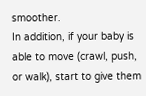smoother.
In addition, if your baby is able to move (crawl, push, or walk), start to give them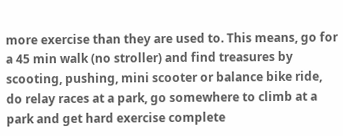more exercise than they are used to. This means, go for a 45 min walk (no stroller) and find treasures by scooting, pushing, mini scooter or balance bike ride, do relay races at a park, go somewhere to climb at a park and get hard exercise complete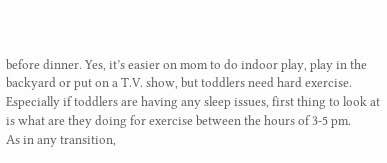before dinner. Yes, it’s easier on mom to do indoor play, play in the backyard or put on a T.V. show, but toddlers need hard exercise. Especially if toddlers are having any sleep issues, first thing to look at is what are they doing for exercise between the hours of 3-5 pm.
As in any transition,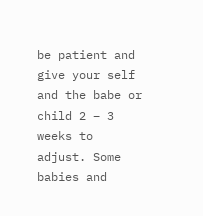be patient and give your self and the babe or child 2 – 3 weeks to adjust. Some babies and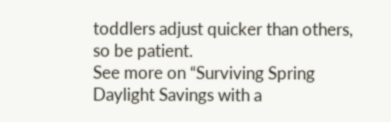toddlers adjust quicker than others, so be patient.
See more on “Surviving Spring Daylight Savings with a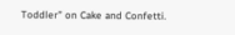Toddler” on Cake and Confetti.